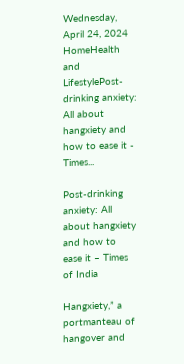Wednesday, April 24, 2024
HomeHealth and LifestylePost-drinking anxiety: All about hangxiety and how to ease it - Times...

Post-drinking anxiety: All about hangxiety and how to ease it – Times of India

Hangxiety,” a portmanteau of hangover and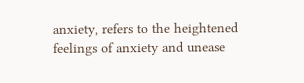anxiety, refers to the heightened feelings of anxiety and unease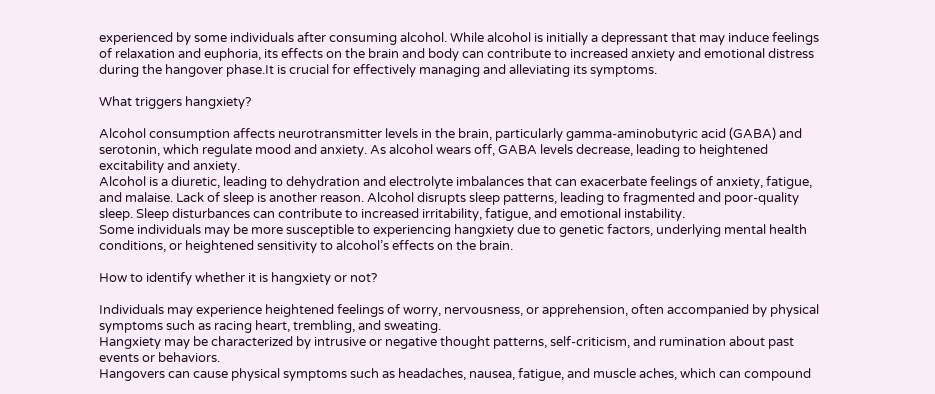experienced by some individuals after consuming alcohol. While alcohol is initially a depressant that may induce feelings of relaxation and euphoria, its effects on the brain and body can contribute to increased anxiety and emotional distress during the hangover phase.It is crucial for effectively managing and alleviating its symptoms.

What triggers hangxiety?

Alcohol consumption affects neurotransmitter levels in the brain, particularly gamma-aminobutyric acid (GABA) and serotonin, which regulate mood and anxiety. As alcohol wears off, GABA levels decrease, leading to heightened excitability and anxiety.
Alcohol is a diuretic, leading to dehydration and electrolyte imbalances that can exacerbate feelings of anxiety, fatigue, and malaise. Lack of sleep is another reason. Alcohol disrupts sleep patterns, leading to fragmented and poor-quality sleep. Sleep disturbances can contribute to increased irritability, fatigue, and emotional instability.
Some individuals may be more susceptible to experiencing hangxiety due to genetic factors, underlying mental health conditions, or heightened sensitivity to alcohol’s effects on the brain.

How to identify whether it is hangxiety or not?

Individuals may experience heightened feelings of worry, nervousness, or apprehension, often accompanied by physical symptoms such as racing heart, trembling, and sweating.
Hangxiety may be characterized by intrusive or negative thought patterns, self-criticism, and rumination about past events or behaviors.
Hangovers can cause physical symptoms such as headaches, nausea, fatigue, and muscle aches, which can compound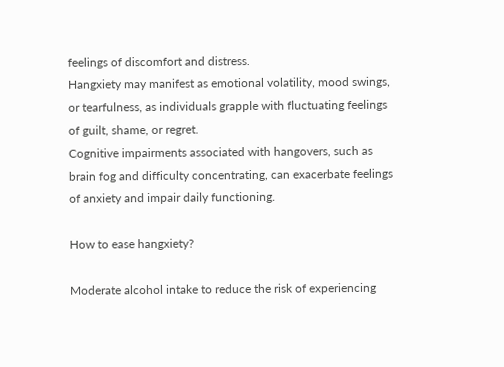feelings of discomfort and distress.
Hangxiety may manifest as emotional volatility, mood swings, or tearfulness, as individuals grapple with fluctuating feelings of guilt, shame, or regret.
Cognitive impairments associated with hangovers, such as brain fog and difficulty concentrating, can exacerbate feelings of anxiety and impair daily functioning.

How to ease hangxiety?

Moderate alcohol intake to reduce the risk of experiencing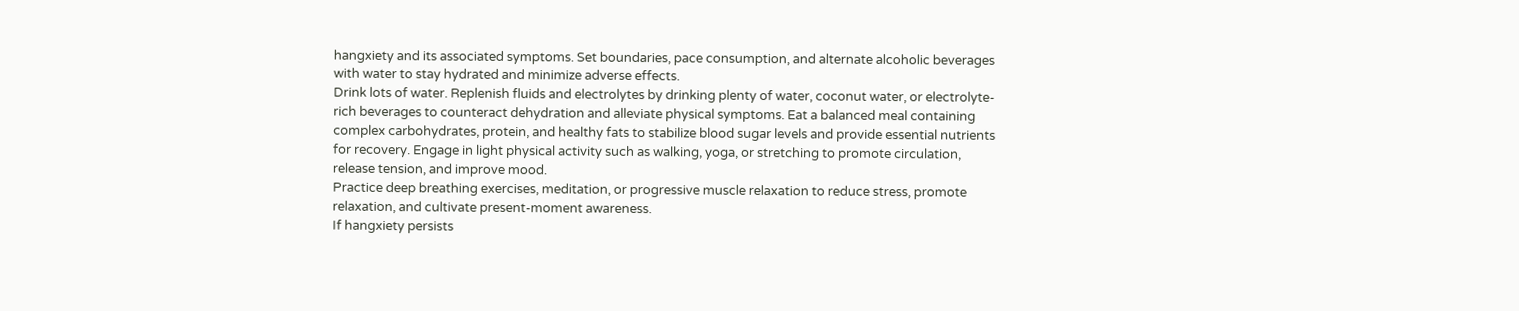hangxiety and its associated symptoms. Set boundaries, pace consumption, and alternate alcoholic beverages with water to stay hydrated and minimize adverse effects.
Drink lots of water. Replenish fluids and electrolytes by drinking plenty of water, coconut water, or electrolyte-rich beverages to counteract dehydration and alleviate physical symptoms. Eat a balanced meal containing complex carbohydrates, protein, and healthy fats to stabilize blood sugar levels and provide essential nutrients for recovery. Engage in light physical activity such as walking, yoga, or stretching to promote circulation, release tension, and improve mood.
Practice deep breathing exercises, meditation, or progressive muscle relaxation to reduce stress, promote relaxation, and cultivate present-moment awareness.
If hangxiety persists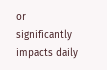or significantly impacts daily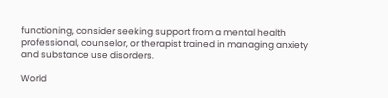functioning, consider seeking support from a mental health professional, counselor, or therapist trained in managing anxiety and substance use disorders.

World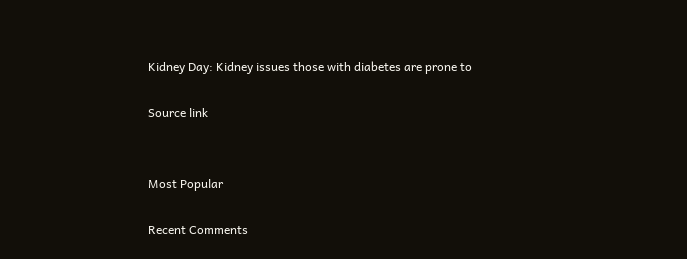Kidney Day: Kidney issues those with diabetes are prone to

Source link


Most Popular

Recent Comments